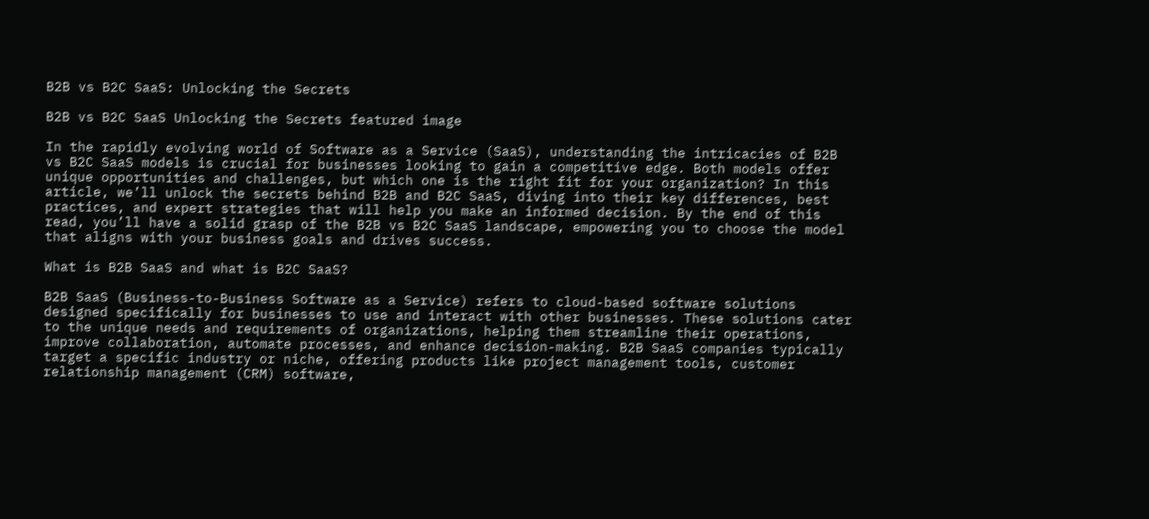B2B vs B2C SaaS: Unlocking the Secrets

B2B vs B2C SaaS Unlocking the Secrets featured image

In the rapidly evolving world of Software as a Service (SaaS), understanding the intricacies of B2B vs B2C SaaS models is crucial for businesses looking to gain a competitive edge. Both models offer unique opportunities and challenges, but which one is the right fit for your organization? In this article, we’ll unlock the secrets behind B2B and B2C SaaS, diving into their key differences, best practices, and expert strategies that will help you make an informed decision. By the end of this read, you’ll have a solid grasp of the B2B vs B2C SaaS landscape, empowering you to choose the model that aligns with your business goals and drives success.

What is B2B SaaS and what is B2C SaaS?

B2B SaaS (Business-to-Business Software as a Service) refers to cloud-based software solutions designed specifically for businesses to use and interact with other businesses. These solutions cater to the unique needs and requirements of organizations, helping them streamline their operations, improve collaboration, automate processes, and enhance decision-making. B2B SaaS companies typically target a specific industry or niche, offering products like project management tools, customer relationship management (CRM) software,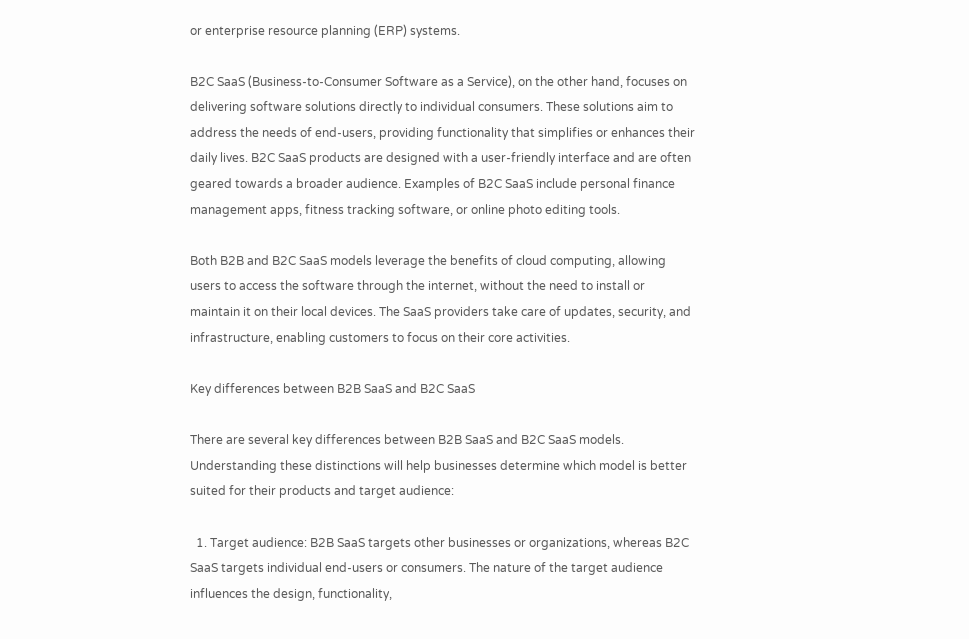or enterprise resource planning (ERP) systems.

B2C SaaS (Business-to-Consumer Software as a Service), on the other hand, focuses on delivering software solutions directly to individual consumers. These solutions aim to address the needs of end-users, providing functionality that simplifies or enhances their daily lives. B2C SaaS products are designed with a user-friendly interface and are often geared towards a broader audience. Examples of B2C SaaS include personal finance management apps, fitness tracking software, or online photo editing tools.

Both B2B and B2C SaaS models leverage the benefits of cloud computing, allowing users to access the software through the internet, without the need to install or maintain it on their local devices. The SaaS providers take care of updates, security, and infrastructure, enabling customers to focus on their core activities.

Key differences between B2B SaaS and B2C SaaS

There are several key differences between B2B SaaS and B2C SaaS models. Understanding these distinctions will help businesses determine which model is better suited for their products and target audience:

  1. Target audience: B2B SaaS targets other businesses or organizations, whereas B2C SaaS targets individual end-users or consumers. The nature of the target audience influences the design, functionality,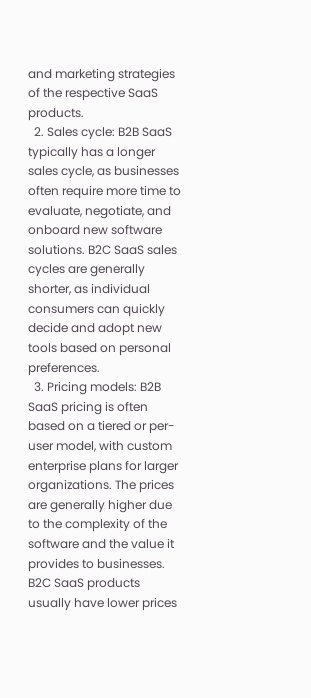and marketing strategies of the respective SaaS products.
  2. Sales cycle: B2B SaaS typically has a longer sales cycle, as businesses often require more time to evaluate, negotiate, and onboard new software solutions. B2C SaaS sales cycles are generally shorter, as individual consumers can quickly decide and adopt new tools based on personal preferences.
  3. Pricing models: B2B SaaS pricing is often based on a tiered or per-user model, with custom enterprise plans for larger organizations. The prices are generally higher due to the complexity of the software and the value it provides to businesses. B2C SaaS products usually have lower prices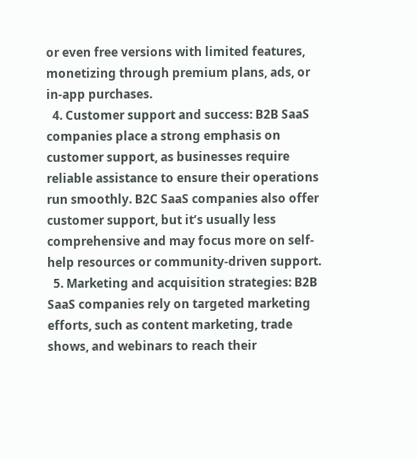or even free versions with limited features, monetizing through premium plans, ads, or in-app purchases.
  4. Customer support and success: B2B SaaS companies place a strong emphasis on customer support, as businesses require reliable assistance to ensure their operations run smoothly. B2C SaaS companies also offer customer support, but it’s usually less comprehensive and may focus more on self-help resources or community-driven support.
  5. Marketing and acquisition strategies: B2B SaaS companies rely on targeted marketing efforts, such as content marketing, trade shows, and webinars to reach their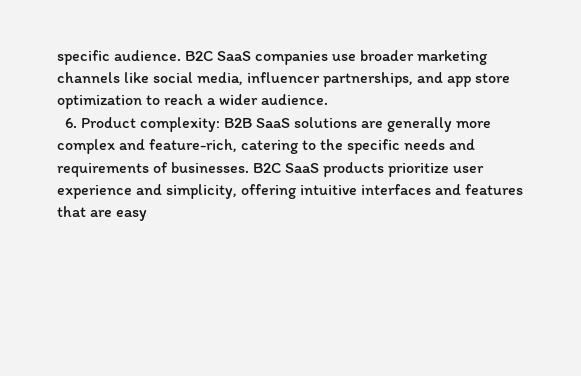specific audience. B2C SaaS companies use broader marketing channels like social media, influencer partnerships, and app store optimization to reach a wider audience.
  6. Product complexity: B2B SaaS solutions are generally more complex and feature-rich, catering to the specific needs and requirements of businesses. B2C SaaS products prioritize user experience and simplicity, offering intuitive interfaces and features that are easy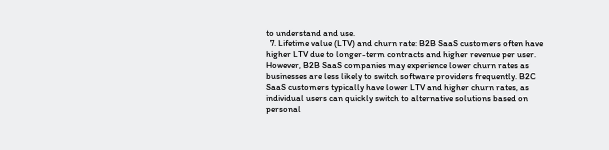to understand and use.
  7. Lifetime value (LTV) and churn rate: B2B SaaS customers often have higher LTV due to longer-term contracts and higher revenue per user. However, B2B SaaS companies may experience lower churn rates as businesses are less likely to switch software providers frequently. B2C SaaS customers typically have lower LTV and higher churn rates, as individual users can quickly switch to alternative solutions based on personal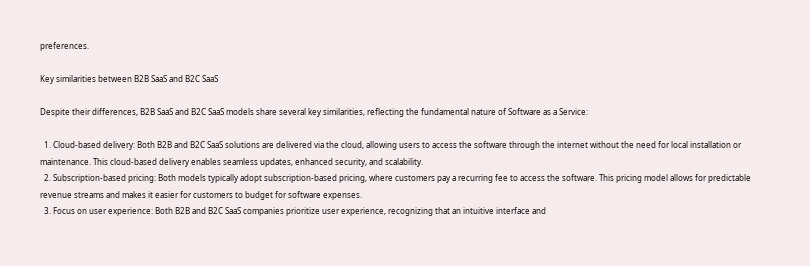preferences.

Key similarities between B2B SaaS and B2C SaaS

Despite their differences, B2B SaaS and B2C SaaS models share several key similarities, reflecting the fundamental nature of Software as a Service:

  1. Cloud-based delivery: Both B2B and B2C SaaS solutions are delivered via the cloud, allowing users to access the software through the internet without the need for local installation or maintenance. This cloud-based delivery enables seamless updates, enhanced security, and scalability.
  2. Subscription-based pricing: Both models typically adopt subscription-based pricing, where customers pay a recurring fee to access the software. This pricing model allows for predictable revenue streams and makes it easier for customers to budget for software expenses.
  3. Focus on user experience: Both B2B and B2C SaaS companies prioritize user experience, recognizing that an intuitive interface and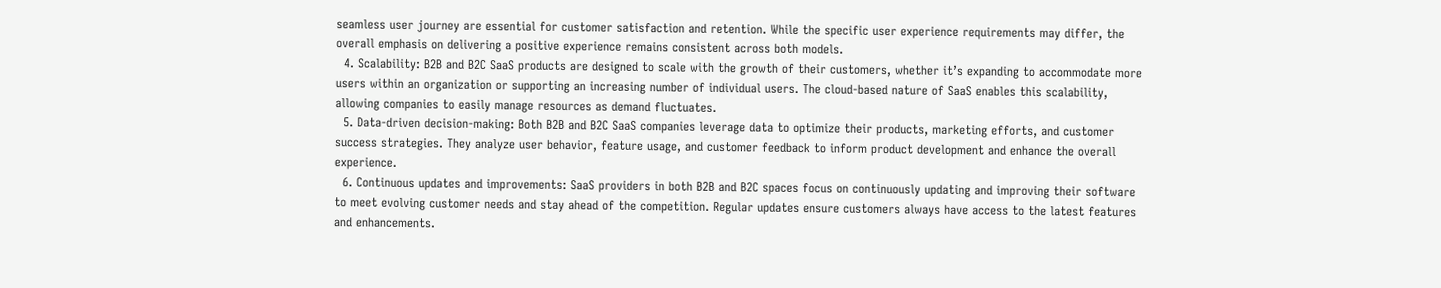seamless user journey are essential for customer satisfaction and retention. While the specific user experience requirements may differ, the overall emphasis on delivering a positive experience remains consistent across both models.
  4. Scalability: B2B and B2C SaaS products are designed to scale with the growth of their customers, whether it’s expanding to accommodate more users within an organization or supporting an increasing number of individual users. The cloud-based nature of SaaS enables this scalability, allowing companies to easily manage resources as demand fluctuates.
  5. Data-driven decision-making: Both B2B and B2C SaaS companies leverage data to optimize their products, marketing efforts, and customer success strategies. They analyze user behavior, feature usage, and customer feedback to inform product development and enhance the overall experience.
  6. Continuous updates and improvements: SaaS providers in both B2B and B2C spaces focus on continuously updating and improving their software to meet evolving customer needs and stay ahead of the competition. Regular updates ensure customers always have access to the latest features and enhancements.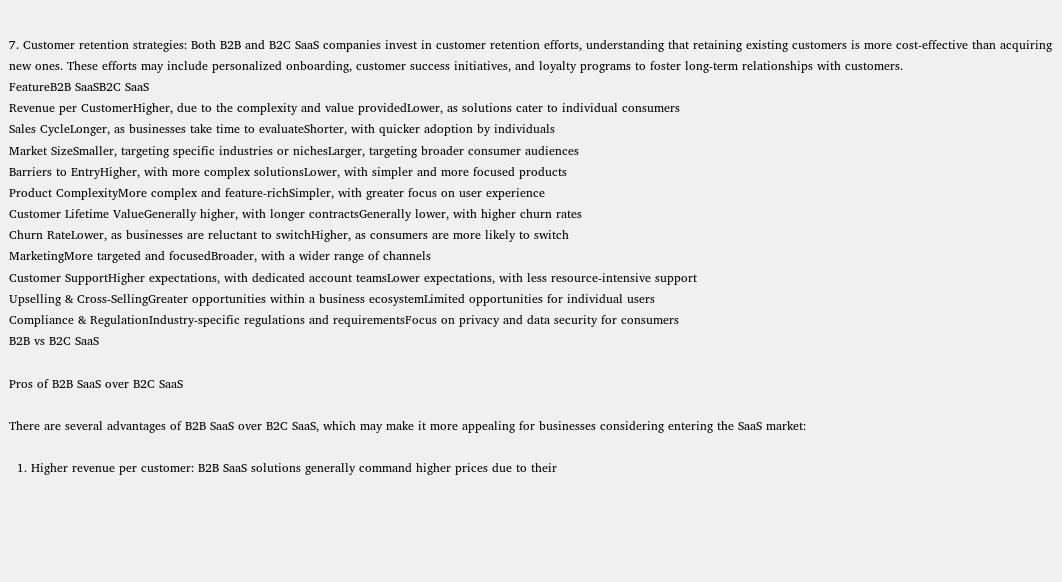7. Customer retention strategies: Both B2B and B2C SaaS companies invest in customer retention efforts, understanding that retaining existing customers is more cost-effective than acquiring new ones. These efforts may include personalized onboarding, customer success initiatives, and loyalty programs to foster long-term relationships with customers.
FeatureB2B SaaSB2C SaaS
Revenue per CustomerHigher, due to the complexity and value providedLower, as solutions cater to individual consumers
Sales CycleLonger, as businesses take time to evaluateShorter, with quicker adoption by individuals
Market SizeSmaller, targeting specific industries or nichesLarger, targeting broader consumer audiences
Barriers to EntryHigher, with more complex solutionsLower, with simpler and more focused products
Product ComplexityMore complex and feature-richSimpler, with greater focus on user experience
Customer Lifetime ValueGenerally higher, with longer contractsGenerally lower, with higher churn rates
Churn RateLower, as businesses are reluctant to switchHigher, as consumers are more likely to switch
MarketingMore targeted and focusedBroader, with a wider range of channels
Customer SupportHigher expectations, with dedicated account teamsLower expectations, with less resource-intensive support
Upselling & Cross-SellingGreater opportunities within a business ecosystemLimited opportunities for individual users
Compliance & RegulationIndustry-specific regulations and requirementsFocus on privacy and data security for consumers
B2B vs B2C SaaS

Pros of B2B SaaS over B2C SaaS

There are several advantages of B2B SaaS over B2C SaaS, which may make it more appealing for businesses considering entering the SaaS market:

  1. Higher revenue per customer: B2B SaaS solutions generally command higher prices due to their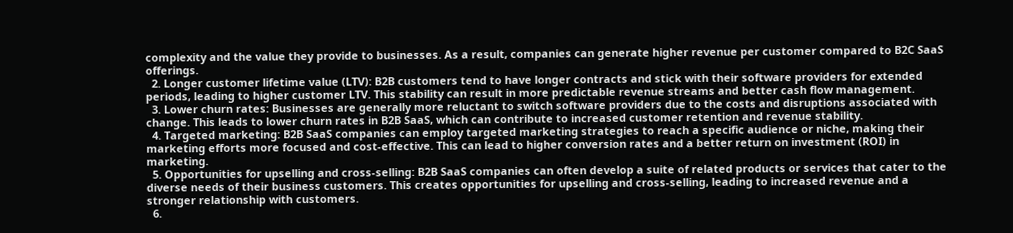complexity and the value they provide to businesses. As a result, companies can generate higher revenue per customer compared to B2C SaaS offerings.
  2. Longer customer lifetime value (LTV): B2B customers tend to have longer contracts and stick with their software providers for extended periods, leading to higher customer LTV. This stability can result in more predictable revenue streams and better cash flow management.
  3. Lower churn rates: Businesses are generally more reluctant to switch software providers due to the costs and disruptions associated with change. This leads to lower churn rates in B2B SaaS, which can contribute to increased customer retention and revenue stability.
  4. Targeted marketing: B2B SaaS companies can employ targeted marketing strategies to reach a specific audience or niche, making their marketing efforts more focused and cost-effective. This can lead to higher conversion rates and a better return on investment (ROI) in marketing.
  5. Opportunities for upselling and cross-selling: B2B SaaS companies can often develop a suite of related products or services that cater to the diverse needs of their business customers. This creates opportunities for upselling and cross-selling, leading to increased revenue and a stronger relationship with customers.
  6.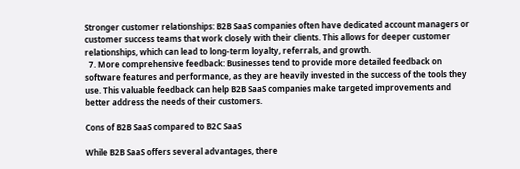Stronger customer relationships: B2B SaaS companies often have dedicated account managers or customer success teams that work closely with their clients. This allows for deeper customer relationships, which can lead to long-term loyalty, referrals, and growth.
  7. More comprehensive feedback: Businesses tend to provide more detailed feedback on software features and performance, as they are heavily invested in the success of the tools they use. This valuable feedback can help B2B SaaS companies make targeted improvements and better address the needs of their customers.

Cons of B2B SaaS compared to B2C SaaS

While B2B SaaS offers several advantages, there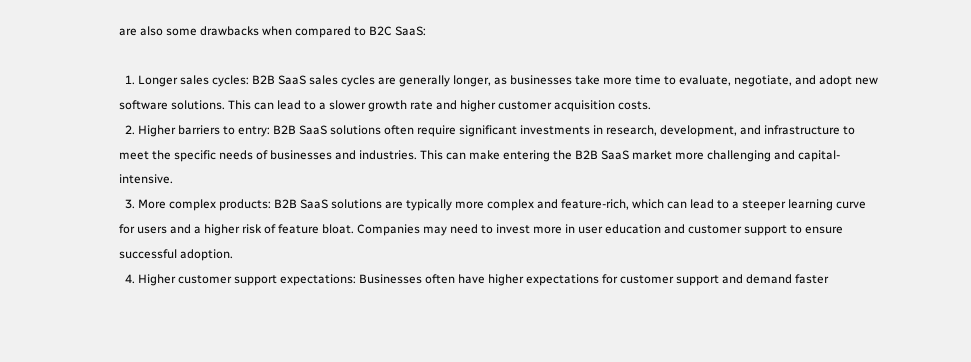are also some drawbacks when compared to B2C SaaS:

  1. Longer sales cycles: B2B SaaS sales cycles are generally longer, as businesses take more time to evaluate, negotiate, and adopt new software solutions. This can lead to a slower growth rate and higher customer acquisition costs.
  2. Higher barriers to entry: B2B SaaS solutions often require significant investments in research, development, and infrastructure to meet the specific needs of businesses and industries. This can make entering the B2B SaaS market more challenging and capital-intensive.
  3. More complex products: B2B SaaS solutions are typically more complex and feature-rich, which can lead to a steeper learning curve for users and a higher risk of feature bloat. Companies may need to invest more in user education and customer support to ensure successful adoption.
  4. Higher customer support expectations: Businesses often have higher expectations for customer support and demand faster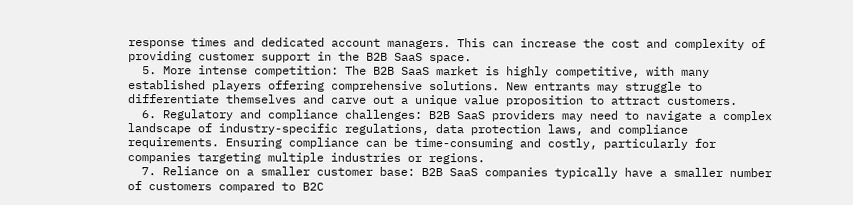response times and dedicated account managers. This can increase the cost and complexity of providing customer support in the B2B SaaS space.
  5. More intense competition: The B2B SaaS market is highly competitive, with many established players offering comprehensive solutions. New entrants may struggle to differentiate themselves and carve out a unique value proposition to attract customers.
  6. Regulatory and compliance challenges: B2B SaaS providers may need to navigate a complex landscape of industry-specific regulations, data protection laws, and compliance requirements. Ensuring compliance can be time-consuming and costly, particularly for companies targeting multiple industries or regions.
  7. Reliance on a smaller customer base: B2B SaaS companies typically have a smaller number of customers compared to B2C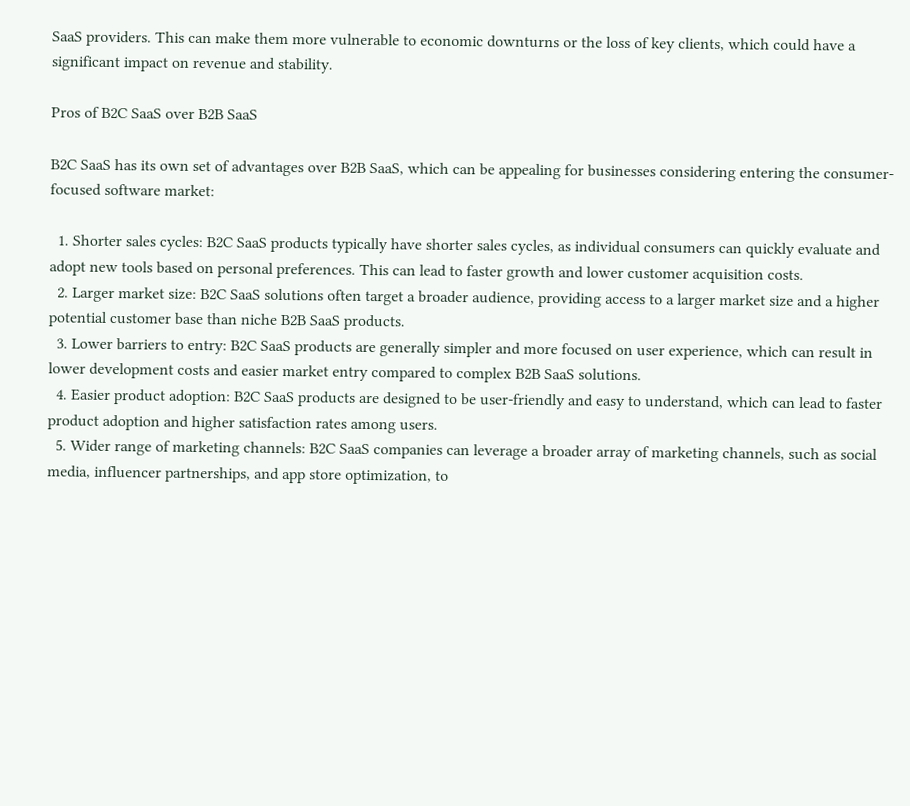SaaS providers. This can make them more vulnerable to economic downturns or the loss of key clients, which could have a significant impact on revenue and stability.

Pros of B2C SaaS over B2B SaaS

B2C SaaS has its own set of advantages over B2B SaaS, which can be appealing for businesses considering entering the consumer-focused software market:

  1. Shorter sales cycles: B2C SaaS products typically have shorter sales cycles, as individual consumers can quickly evaluate and adopt new tools based on personal preferences. This can lead to faster growth and lower customer acquisition costs.
  2. Larger market size: B2C SaaS solutions often target a broader audience, providing access to a larger market size and a higher potential customer base than niche B2B SaaS products.
  3. Lower barriers to entry: B2C SaaS products are generally simpler and more focused on user experience, which can result in lower development costs and easier market entry compared to complex B2B SaaS solutions.
  4. Easier product adoption: B2C SaaS products are designed to be user-friendly and easy to understand, which can lead to faster product adoption and higher satisfaction rates among users.
  5. Wider range of marketing channels: B2C SaaS companies can leverage a broader array of marketing channels, such as social media, influencer partnerships, and app store optimization, to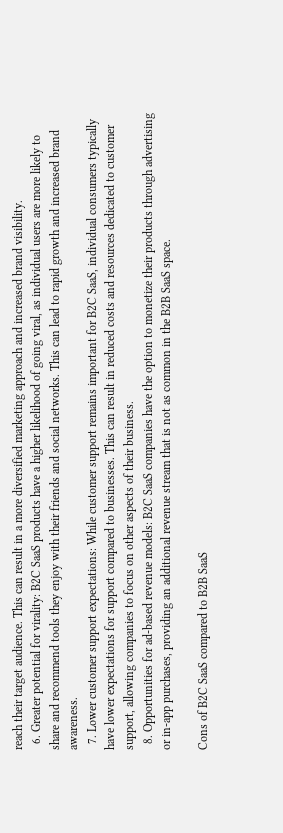reach their target audience. This can result in a more diversified marketing approach and increased brand visibility.
  6. Greater potential for virality: B2C SaaS products have a higher likelihood of going viral, as individual users are more likely to share and recommend tools they enjoy with their friends and social networks. This can lead to rapid growth and increased brand awareness.
  7. Lower customer support expectations: While customer support remains important for B2C SaaS, individual consumers typically have lower expectations for support compared to businesses. This can result in reduced costs and resources dedicated to customer support, allowing companies to focus on other aspects of their business.
  8. Opportunities for ad-based revenue models: B2C SaaS companies have the option to monetize their products through advertising or in-app purchases, providing an additional revenue stream that is not as common in the B2B SaaS space.

Cons of B2C SaaS compared to B2B SaaS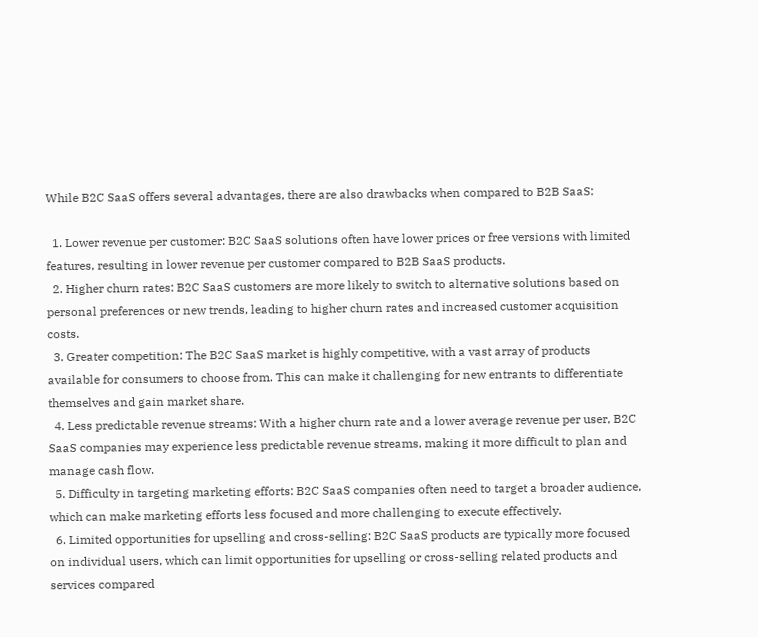While B2C SaaS offers several advantages, there are also drawbacks when compared to B2B SaaS:

  1. Lower revenue per customer: B2C SaaS solutions often have lower prices or free versions with limited features, resulting in lower revenue per customer compared to B2B SaaS products.
  2. Higher churn rates: B2C SaaS customers are more likely to switch to alternative solutions based on personal preferences or new trends, leading to higher churn rates and increased customer acquisition costs.
  3. Greater competition: The B2C SaaS market is highly competitive, with a vast array of products available for consumers to choose from. This can make it challenging for new entrants to differentiate themselves and gain market share.
  4. Less predictable revenue streams: With a higher churn rate and a lower average revenue per user, B2C SaaS companies may experience less predictable revenue streams, making it more difficult to plan and manage cash flow.
  5. Difficulty in targeting marketing efforts: B2C SaaS companies often need to target a broader audience, which can make marketing efforts less focused and more challenging to execute effectively.
  6. Limited opportunities for upselling and cross-selling: B2C SaaS products are typically more focused on individual users, which can limit opportunities for upselling or cross-selling related products and services compared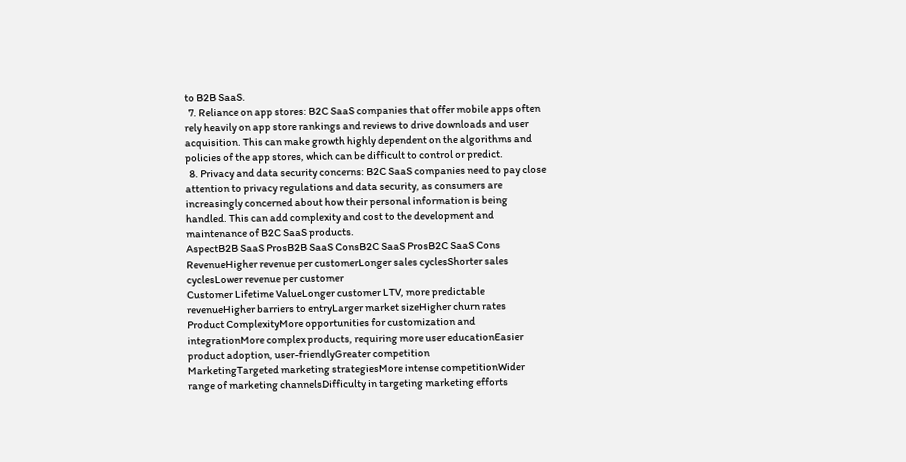to B2B SaaS.
  7. Reliance on app stores: B2C SaaS companies that offer mobile apps often rely heavily on app store rankings and reviews to drive downloads and user acquisition. This can make growth highly dependent on the algorithms and policies of the app stores, which can be difficult to control or predict.
  8. Privacy and data security concerns: B2C SaaS companies need to pay close attention to privacy regulations and data security, as consumers are increasingly concerned about how their personal information is being handled. This can add complexity and cost to the development and maintenance of B2C SaaS products.
AspectB2B SaaS ProsB2B SaaS ConsB2C SaaS ProsB2C SaaS Cons
RevenueHigher revenue per customerLonger sales cyclesShorter sales cyclesLower revenue per customer
Customer Lifetime ValueLonger customer LTV, more predictable revenueHigher barriers to entryLarger market sizeHigher churn rates
Product ComplexityMore opportunities for customization and integrationMore complex products, requiring more user educationEasier product adoption, user-friendlyGreater competition
MarketingTargeted marketing strategiesMore intense competitionWider range of marketing channelsDifficulty in targeting marketing efforts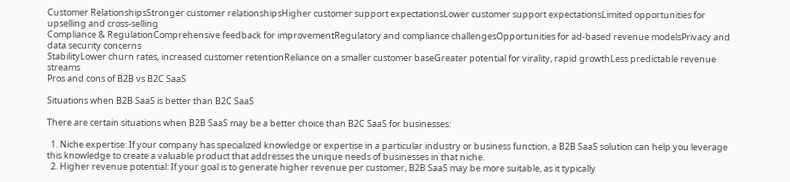Customer RelationshipsStronger customer relationshipsHigher customer support expectationsLower customer support expectationsLimited opportunities for upselling and cross-selling
Compliance & RegulationComprehensive feedback for improvementRegulatory and compliance challengesOpportunities for ad-based revenue modelsPrivacy and data security concerns
StabilityLower churn rates, increased customer retentionReliance on a smaller customer baseGreater potential for virality, rapid growthLess predictable revenue streams
Pros and cons of B2B vs B2C SaaS

Situations when B2B SaaS is better than B2C SaaS

There are certain situations when B2B SaaS may be a better choice than B2C SaaS for businesses:

  1. Niche expertise: If your company has specialized knowledge or expertise in a particular industry or business function, a B2B SaaS solution can help you leverage this knowledge to create a valuable product that addresses the unique needs of businesses in that niche.
  2. Higher revenue potential: If your goal is to generate higher revenue per customer, B2B SaaS may be more suitable, as it typically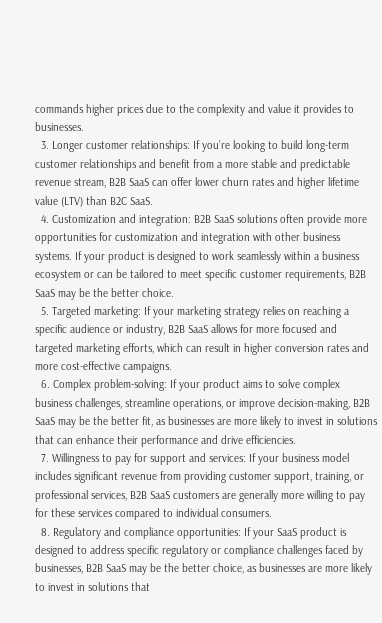commands higher prices due to the complexity and value it provides to businesses.
  3. Longer customer relationships: If you’re looking to build long-term customer relationships and benefit from a more stable and predictable revenue stream, B2B SaaS can offer lower churn rates and higher lifetime value (LTV) than B2C SaaS.
  4. Customization and integration: B2B SaaS solutions often provide more opportunities for customization and integration with other business systems. If your product is designed to work seamlessly within a business ecosystem or can be tailored to meet specific customer requirements, B2B SaaS may be the better choice.
  5. Targeted marketing: If your marketing strategy relies on reaching a specific audience or industry, B2B SaaS allows for more focused and targeted marketing efforts, which can result in higher conversion rates and more cost-effective campaigns.
  6. Complex problem-solving: If your product aims to solve complex business challenges, streamline operations, or improve decision-making, B2B SaaS may be the better fit, as businesses are more likely to invest in solutions that can enhance their performance and drive efficiencies.
  7. Willingness to pay for support and services: If your business model includes significant revenue from providing customer support, training, or professional services, B2B SaaS customers are generally more willing to pay for these services compared to individual consumers.
  8. Regulatory and compliance opportunities: If your SaaS product is designed to address specific regulatory or compliance challenges faced by businesses, B2B SaaS may be the better choice, as businesses are more likely to invest in solutions that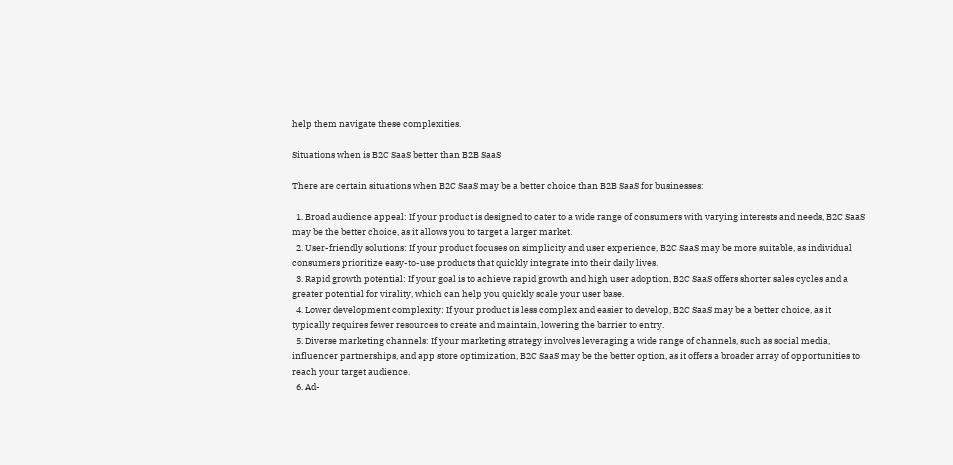help them navigate these complexities.

Situations when is B2C SaaS better than B2B SaaS

There are certain situations when B2C SaaS may be a better choice than B2B SaaS for businesses:

  1. Broad audience appeal: If your product is designed to cater to a wide range of consumers with varying interests and needs, B2C SaaS may be the better choice, as it allows you to target a larger market.
  2. User-friendly solutions: If your product focuses on simplicity and user experience, B2C SaaS may be more suitable, as individual consumers prioritize easy-to-use products that quickly integrate into their daily lives.
  3. Rapid growth potential: If your goal is to achieve rapid growth and high user adoption, B2C SaaS offers shorter sales cycles and a greater potential for virality, which can help you quickly scale your user base.
  4. Lower development complexity: If your product is less complex and easier to develop, B2C SaaS may be a better choice, as it typically requires fewer resources to create and maintain, lowering the barrier to entry.
  5. Diverse marketing channels: If your marketing strategy involves leveraging a wide range of channels, such as social media, influencer partnerships, and app store optimization, B2C SaaS may be the better option, as it offers a broader array of opportunities to reach your target audience.
  6. Ad-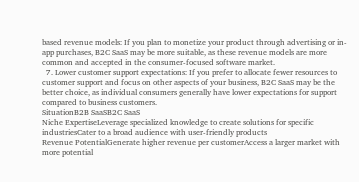based revenue models: If you plan to monetize your product through advertising or in-app purchases, B2C SaaS may be more suitable, as these revenue models are more common and accepted in the consumer-focused software market.
  7. Lower customer support expectations: If you prefer to allocate fewer resources to customer support and focus on other aspects of your business, B2C SaaS may be the better choice, as individual consumers generally have lower expectations for support compared to business customers.
SituationB2B SaaSB2C SaaS
Niche ExpertiseLeverage specialized knowledge to create solutions for specific industriesCater to a broad audience with user-friendly products
Revenue PotentialGenerate higher revenue per customerAccess a larger market with more potential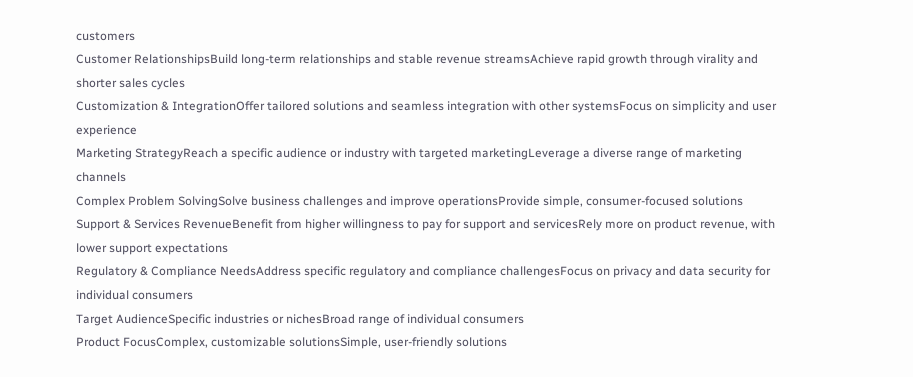customers
Customer RelationshipsBuild long-term relationships and stable revenue streamsAchieve rapid growth through virality and shorter sales cycles
Customization & IntegrationOffer tailored solutions and seamless integration with other systemsFocus on simplicity and user experience
Marketing StrategyReach a specific audience or industry with targeted marketingLeverage a diverse range of marketing channels
Complex Problem SolvingSolve business challenges and improve operationsProvide simple, consumer-focused solutions
Support & Services RevenueBenefit from higher willingness to pay for support and servicesRely more on product revenue, with lower support expectations
Regulatory & Compliance NeedsAddress specific regulatory and compliance challengesFocus on privacy and data security for individual consumers
Target AudienceSpecific industries or nichesBroad range of individual consumers
Product FocusComplex, customizable solutionsSimple, user-friendly solutions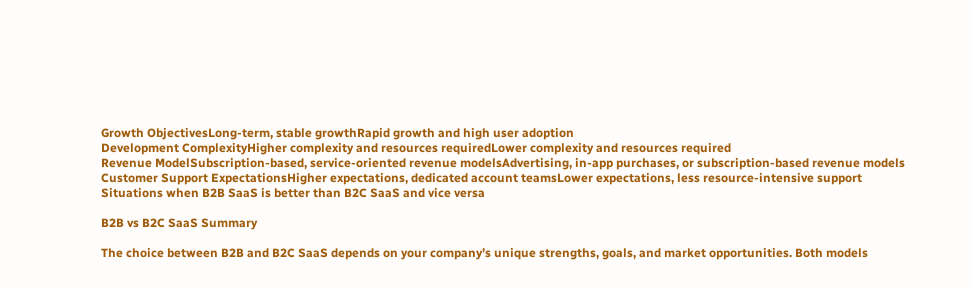Growth ObjectivesLong-term, stable growthRapid growth and high user adoption
Development ComplexityHigher complexity and resources requiredLower complexity and resources required
Revenue ModelSubscription-based, service-oriented revenue modelsAdvertising, in-app purchases, or subscription-based revenue models
Customer Support ExpectationsHigher expectations, dedicated account teamsLower expectations, less resource-intensive support
Situations when B2B SaaS is better than B2C SaaS and vice versa

B2B vs B2C SaaS Summary

The choice between B2B and B2C SaaS depends on your company’s unique strengths, goals, and market opportunities. Both models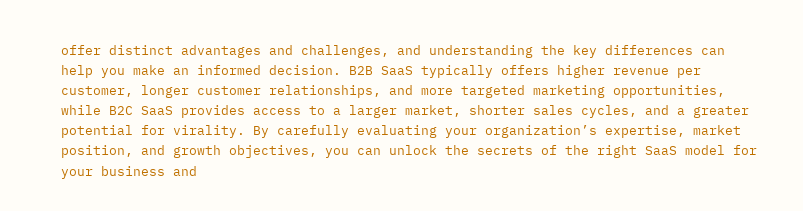offer distinct advantages and challenges, and understanding the key differences can help you make an informed decision. B2B SaaS typically offers higher revenue per customer, longer customer relationships, and more targeted marketing opportunities, while B2C SaaS provides access to a larger market, shorter sales cycles, and a greater potential for virality. By carefully evaluating your organization’s expertise, market position, and growth objectives, you can unlock the secrets of the right SaaS model for your business and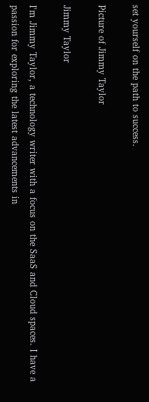set yourself on the path to success.

Picture of Jimmy Taylor

Jimmy Taylor

I'm Jimmy Taylor, a technology writer with a focus on the SaaS and Cloud spaces. I have a passion for exploring the latest advancements in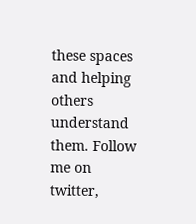these spaces and helping others understand them. Follow me on twitter,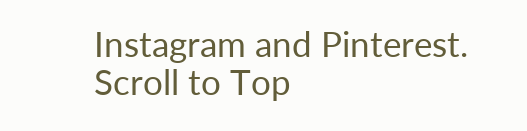Instagram and Pinterest.
Scroll to Top